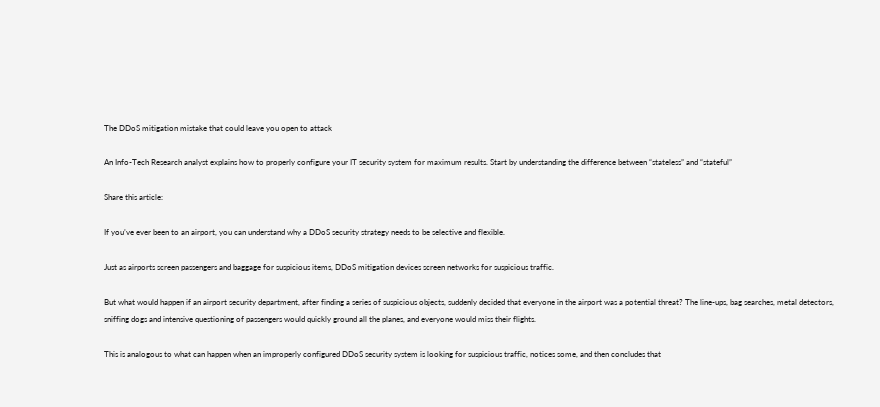The DDoS mitigation mistake that could leave you open to attack

An Info-Tech Research analyst explains how to properly configure your IT security system for maximum results. Start by understanding the difference between “stateless” and “stateful”

Share this article:

If you’ve ever been to an airport, you can understand why a DDoS security strategy needs to be selective and flexible.

Just as airports screen passengers and baggage for suspicious items, DDoS mitigation devices screen networks for suspicious traffic.

But what would happen if an airport security department, after finding a series of suspicious objects, suddenly decided that everyone in the airport was a potential threat? The line-ups, bag searches, metal detectors, sniffing dogs and intensive questioning of passengers would quickly ground all the planes, and everyone would miss their flights.

This is analogous to what can happen when an improperly configured DDoS security system is looking for suspicious traffic, notices some, and then concludes that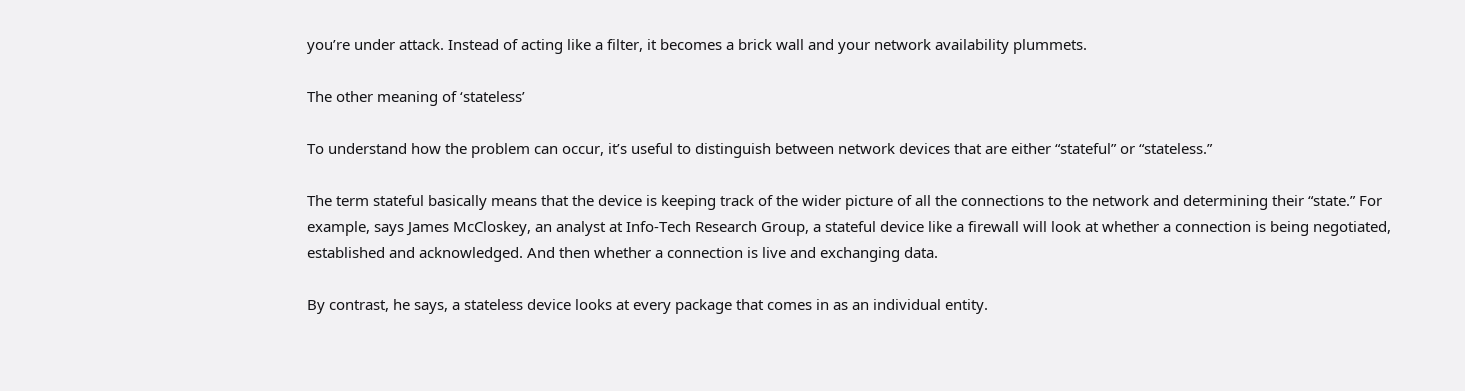you’re under attack. Instead of acting like a filter, it becomes a brick wall and your network availability plummets.

The other meaning of ‘stateless’

To understand how the problem can occur, it’s useful to distinguish between network devices that are either “stateful” or “stateless.”

The term stateful basically means that the device is keeping track of the wider picture of all the connections to the network and determining their “state.” For example, says James McCloskey, an analyst at Info-Tech Research Group, a stateful device like a firewall will look at whether a connection is being negotiated, established and acknowledged. And then whether a connection is live and exchanging data.

By contrast, he says, a stateless device looks at every package that comes in as an individual entity.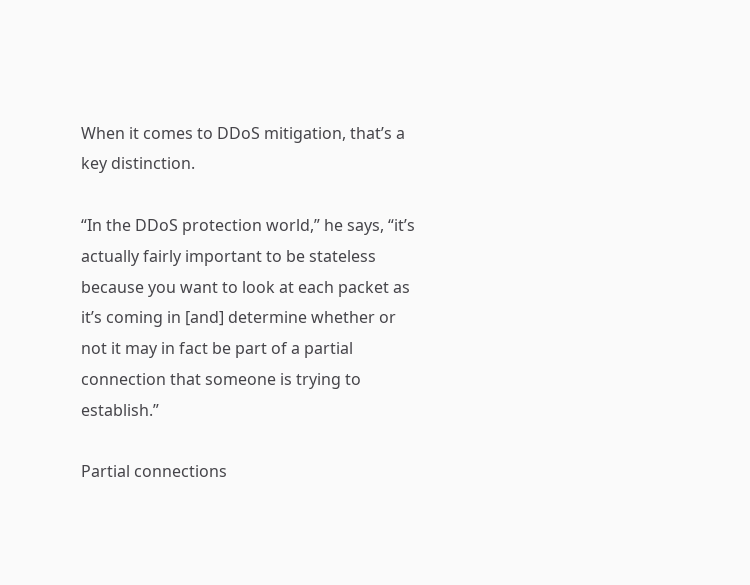When it comes to DDoS mitigation, that’s a key distinction.

“In the DDoS protection world,” he says, “it’s actually fairly important to be stateless because you want to look at each packet as it’s coming in [and] determine whether or not it may in fact be part of a partial connection that someone is trying to establish.”

Partial connections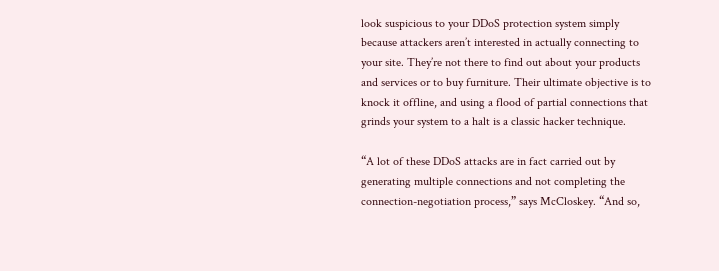look suspicious to your DDoS protection system simply because attackers aren’t interested in actually connecting to your site. They’re not there to find out about your products and services or to buy furniture. Their ultimate objective is to knock it offline, and using a flood of partial connections that grinds your system to a halt is a classic hacker technique.

“A lot of these DDoS attacks are in fact carried out by generating multiple connections and not completing the connection-negotiation process,” says McCloskey. “And so,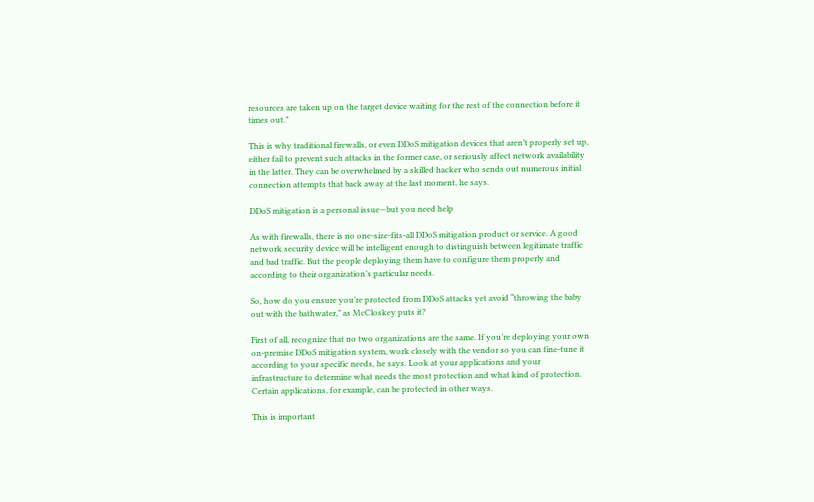resources are taken up on the target device waiting for the rest of the connection before it times out.”

This is why traditional firewalls, or even DDoS mitigation devices that aren’t properly set up, either fail to prevent such attacks in the former case, or seriously affect network availability in the latter. They can be overwhelmed by a skilled hacker who sends out numerous initial connection attempts that back away at the last moment, he says.

DDoS mitigation is a personal issue—but you need help

As with firewalls, there is no one-size-fits-all DDoS mitigation product or service. A good network security device will be intelligent enough to distinguish between legitimate traffic and bad traffic. But the people deploying them have to configure them properly and according to their organization’s particular needs.

So, how do you ensure you’re protected from DDoS attacks yet avoid “throwing the baby out with the bathwater,” as McCloskey puts it?

First of all, recognize that no two organizations are the same. If you’re deploying your own on-premise DDoS mitigation system, work closely with the vendor so you can fine-tune it according to your specific needs, he says. Look at your applications and your infrastructure to determine what needs the most protection and what kind of protection. Certain applications, for example, can be protected in other ways.

This is important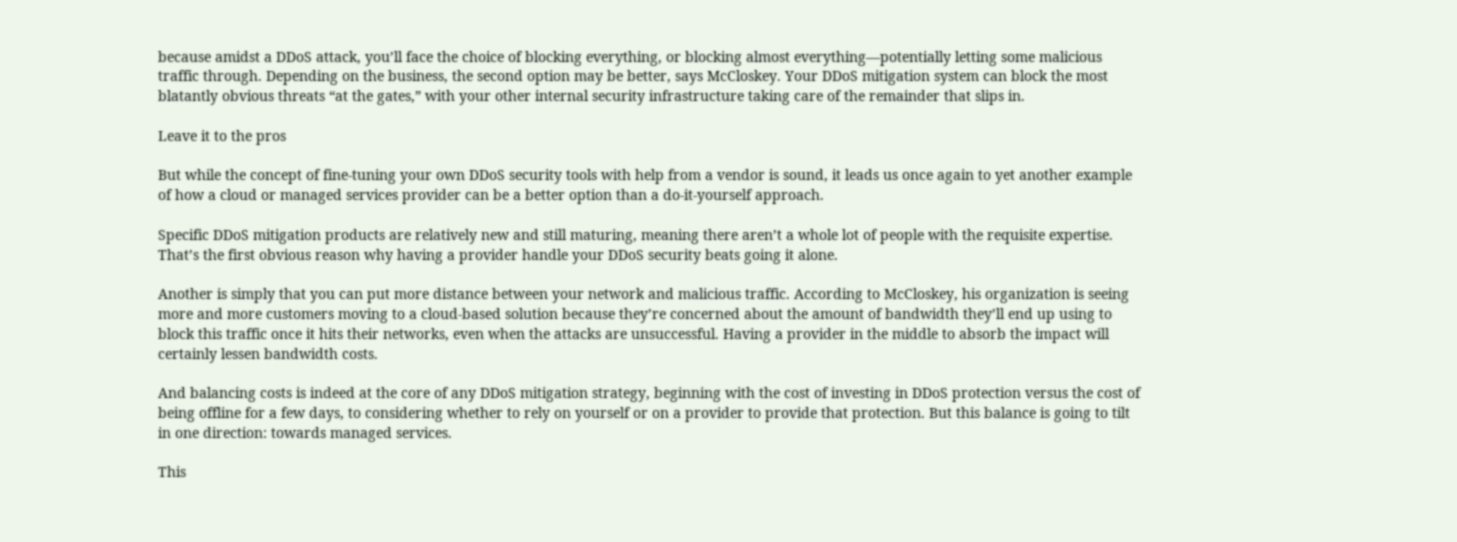because amidst a DDoS attack, you’ll face the choice of blocking everything, or blocking almost everything—potentially letting some malicious traffic through. Depending on the business, the second option may be better, says McCloskey. Your DDoS mitigation system can block the most blatantly obvious threats “at the gates,” with your other internal security infrastructure taking care of the remainder that slips in.

Leave it to the pros

But while the concept of fine-tuning your own DDoS security tools with help from a vendor is sound, it leads us once again to yet another example of how a cloud or managed services provider can be a better option than a do-it-yourself approach.

Specific DDoS mitigation products are relatively new and still maturing, meaning there aren’t a whole lot of people with the requisite expertise. That’s the first obvious reason why having a provider handle your DDoS security beats going it alone.

Another is simply that you can put more distance between your network and malicious traffic. According to McCloskey, his organization is seeing more and more customers moving to a cloud-based solution because they’re concerned about the amount of bandwidth they’ll end up using to block this traffic once it hits their networks, even when the attacks are unsuccessful. Having a provider in the middle to absorb the impact will certainly lessen bandwidth costs.

And balancing costs is indeed at the core of any DDoS mitigation strategy, beginning with the cost of investing in DDoS protection versus the cost of being offline for a few days, to considering whether to rely on yourself or on a provider to provide that protection. But this balance is going to tilt in one direction: towards managed services.

This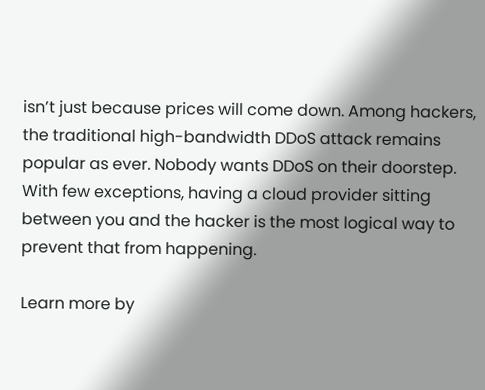isn’t just because prices will come down. Among hackers, the traditional high-bandwidth DDoS attack remains popular as ever. Nobody wants DDoS on their doorstep. With few exceptions, having a cloud provider sitting between you and the hacker is the most logical way to prevent that from happening.

Learn more by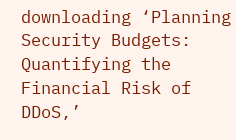downloading ‘Planning Security Budgets: Quantifying the Financial Risk of DDoS,’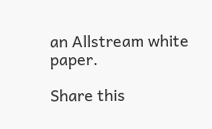an Allstream white paper.

Share this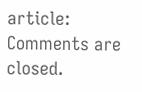article:
Comments are closed.